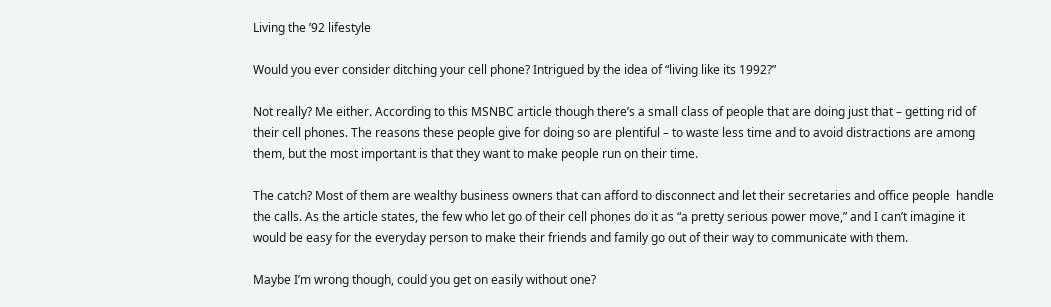Living the ’92 lifestyle

Would you ever consider ditching your cell phone? Intrigued by the idea of “living like its 1992?”

Not really? Me either. According to this MSNBC article though there’s a small class of people that are doing just that – getting rid of their cell phones. The reasons these people give for doing so are plentiful – to waste less time and to avoid distractions are among them, but the most important is that they want to make people run on their time.

The catch? Most of them are wealthy business owners that can afford to disconnect and let their secretaries and office people  handle the calls. As the article states, the few who let go of their cell phones do it as “a pretty serious power move,” and I can’t imagine it would be easy for the everyday person to make their friends and family go out of their way to communicate with them.

Maybe I’m wrong though, could you get on easily without one?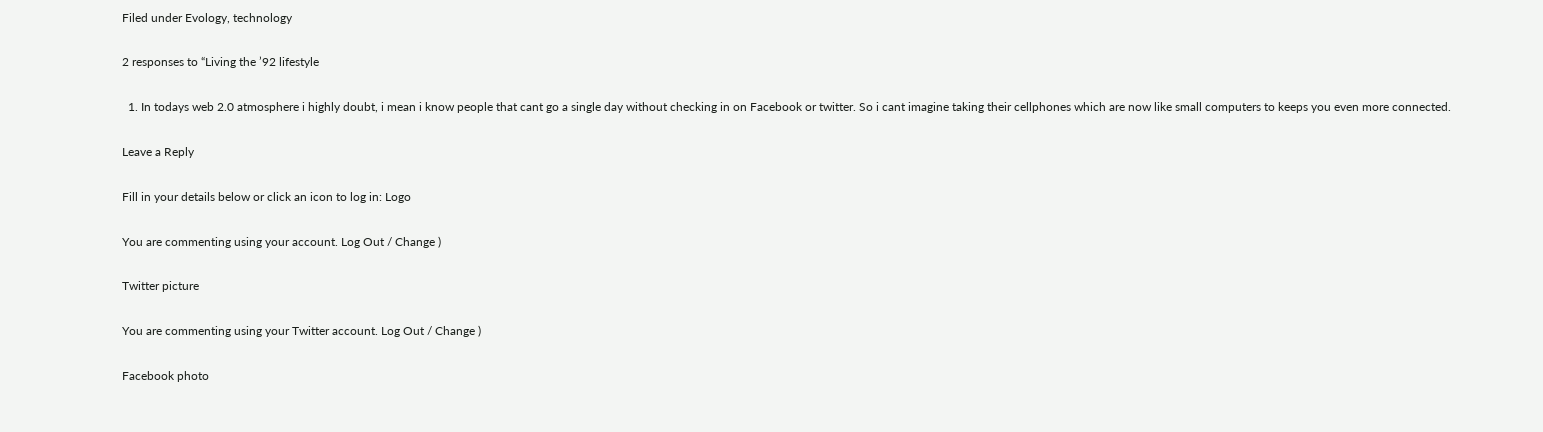Filed under Evology, technology

2 responses to “Living the ’92 lifestyle

  1. In todays web 2.0 atmosphere i highly doubt, i mean i know people that cant go a single day without checking in on Facebook or twitter. So i cant imagine taking their cellphones which are now like small computers to keeps you even more connected.

Leave a Reply

Fill in your details below or click an icon to log in: Logo

You are commenting using your account. Log Out / Change )

Twitter picture

You are commenting using your Twitter account. Log Out / Change )

Facebook photo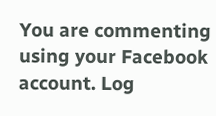You are commenting using your Facebook account. Log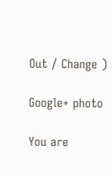Out / Change )

Google+ photo

You are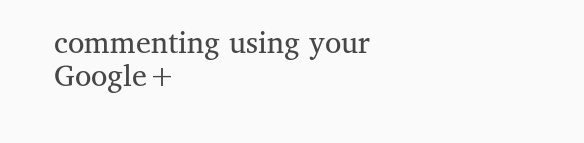commenting using your Google+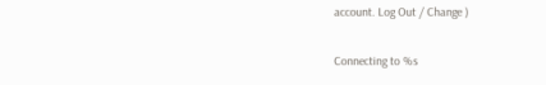account. Log Out / Change )

Connecting to %s